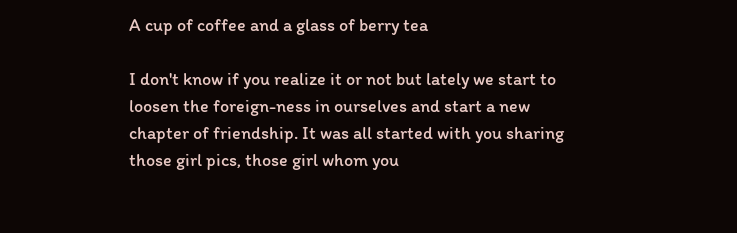A cup of coffee and a glass of berry tea

I don't know if you realize it or not but lately we start to loosen the foreign-ness in ourselves and start a new chapter of friendship. It was all started with you sharing those girl pics, those girl whom you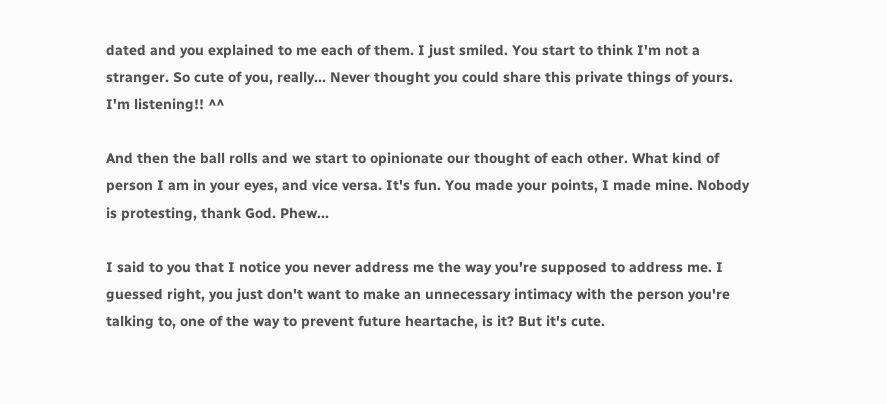dated and you explained to me each of them. I just smiled. You start to think I'm not a stranger. So cute of you, really... Never thought you could share this private things of yours. I'm listening!! ^^

And then the ball rolls and we start to opinionate our thought of each other. What kind of person I am in your eyes, and vice versa. It's fun. You made your points, I made mine. Nobody is protesting, thank God. Phew...

I said to you that I notice you never address me the way you're supposed to address me. I guessed right, you just don't want to make an unnecessary intimacy with the person you're talking to, one of the way to prevent future heartache, is it? But it's cute.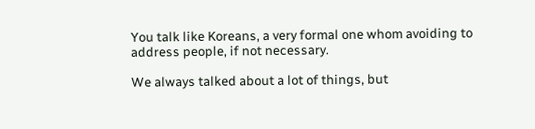You talk like Koreans, a very formal one whom avoiding to address people, if not necessary.

We always talked about a lot of things, but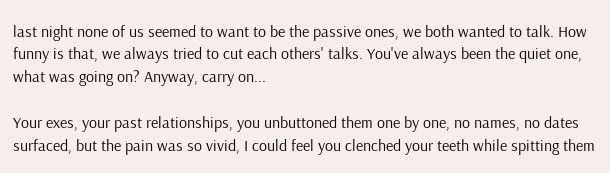last night none of us seemed to want to be the passive ones, we both wanted to talk. How funny is that, we always tried to cut each others' talks. You've always been the quiet one, what was going on? Anyway, carry on...

Your exes, your past relationships, you unbuttoned them one by one, no names, no dates surfaced, but the pain was so vivid, I could feel you clenched your teeth while spitting them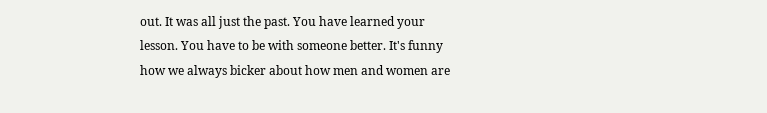out. It was all just the past. You have learned your lesson. You have to be with someone better. It's funny how we always bicker about how men and women are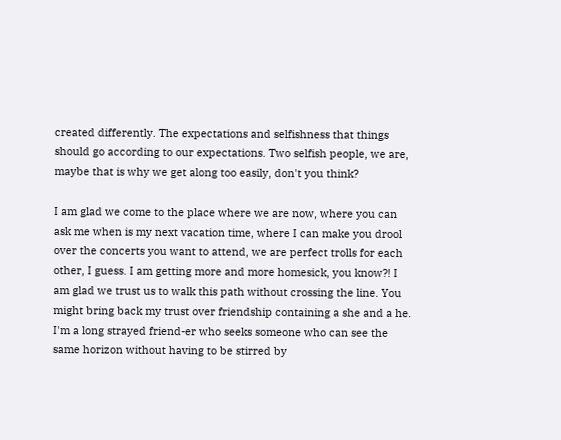created differently. The expectations and selfishness that things should go according to our expectations. Two selfish people, we are, maybe that is why we get along too easily, don't you think?

I am glad we come to the place where we are now, where you can ask me when is my next vacation time, where I can make you drool over the concerts you want to attend, we are perfect trolls for each other, I guess. I am getting more and more homesick, you know?! I am glad we trust us to walk this path without crossing the line. You might bring back my trust over friendship containing a she and a he. I'm a long strayed friend-er who seeks someone who can see the same horizon without having to be stirred by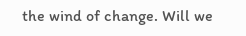the wind of change. Will we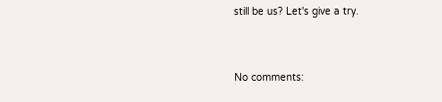still be us? Let's give a try.


No comments: